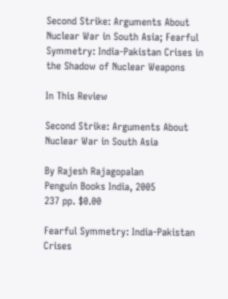Second Strike: Arguments About Nuclear War in South Asia; Fearful Symmetry: India-Pakistan Crises in the Shadow of Nuclear Weapons

In This Review

Second Strike: Arguments About Nuclear War in South Asia

By Rajesh Rajagopalan
Penguin Books India, 2005
237 pp. $0.00

Fearful Symmetry: India-Pakistan Crises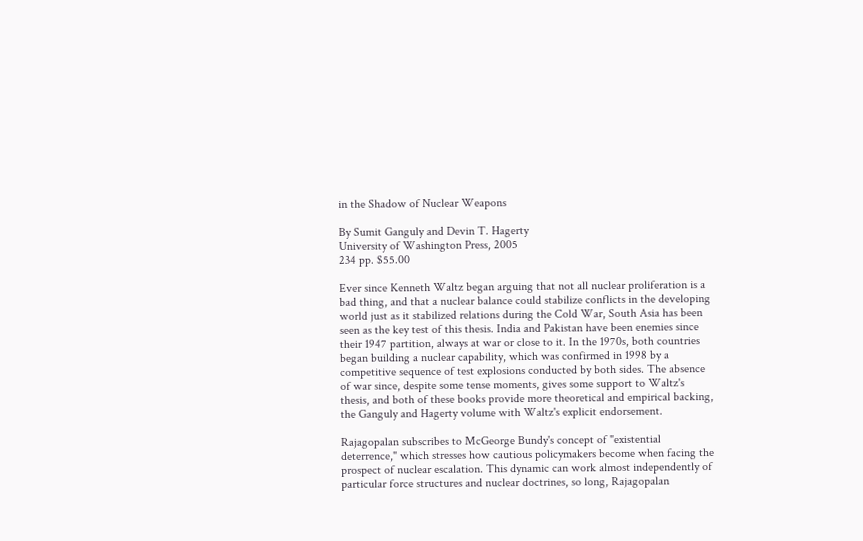in the Shadow of Nuclear Weapons

By Sumit Ganguly and Devin T. Hagerty
University of Washington Press, 2005
234 pp. $55.00

Ever since Kenneth Waltz began arguing that not all nuclear proliferation is a bad thing, and that a nuclear balance could stabilize conflicts in the developing world just as it stabilized relations during the Cold War, South Asia has been seen as the key test of this thesis. India and Pakistan have been enemies since their 1947 partition, always at war or close to it. In the 1970s, both countries began building a nuclear capability, which was confirmed in 1998 by a competitive sequence of test explosions conducted by both sides. The absence of war since, despite some tense moments, gives some support to Waltz's thesis, and both of these books provide more theoretical and empirical backing, the Ganguly and Hagerty volume with Waltz's explicit endorsement.

Rajagopalan subscribes to McGeorge Bundy's concept of "existential deterrence," which stresses how cautious policymakers become when facing the prospect of nuclear escalation. This dynamic can work almost independently of particular force structures and nuclear doctrines, so long, Rajagopalan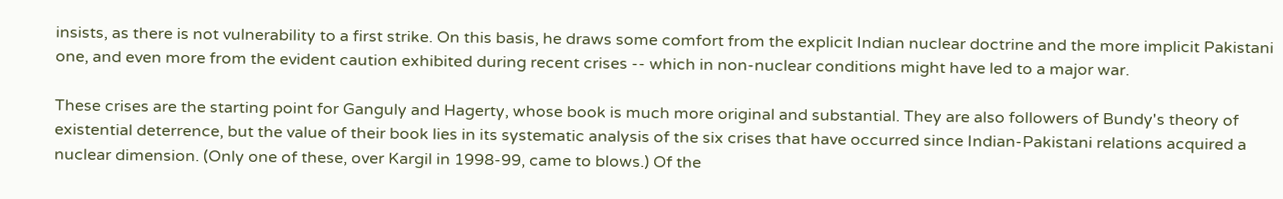insists, as there is not vulnerability to a first strike. On this basis, he draws some comfort from the explicit Indian nuclear doctrine and the more implicit Pakistani one, and even more from the evident caution exhibited during recent crises -- which in non-nuclear conditions might have led to a major war.

These crises are the starting point for Ganguly and Hagerty, whose book is much more original and substantial. They are also followers of Bundy's theory of existential deterrence, but the value of their book lies in its systematic analysis of the six crises that have occurred since Indian-Pakistani relations acquired a nuclear dimension. (Only one of these, over Kargil in 1998-99, came to blows.) Of the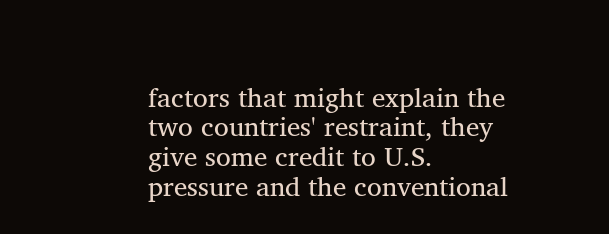factors that might explain the two countries' restraint, they give some credit to U.S. pressure and the conventional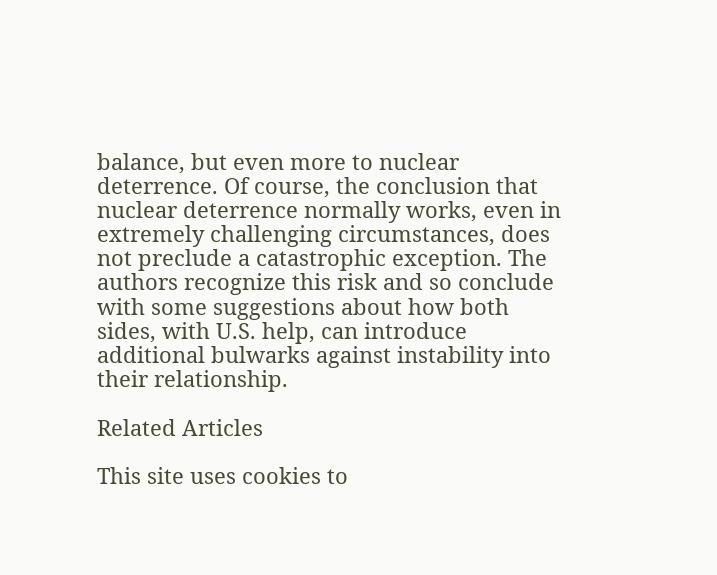balance, but even more to nuclear deterrence. Of course, the conclusion that nuclear deterrence normally works, even in extremely challenging circumstances, does not preclude a catastrophic exception. The authors recognize this risk and so conclude with some suggestions about how both sides, with U.S. help, can introduce additional bulwarks against instability into their relationship.

Related Articles

This site uses cookies to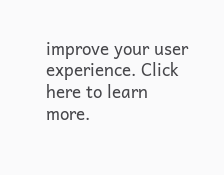improve your user experience. Click here to learn more.